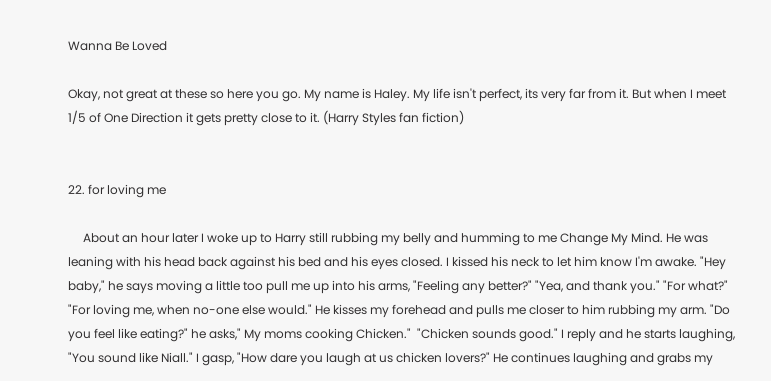Wanna Be Loved

Okay, not great at these so here you go. My name is Haley. My life isn't perfect, its very far from it. But when I meet 1/5 of One Direction it gets pretty close to it. (Harry Styles fan fiction)


22. for loving me

     About an hour later I woke up to Harry still rubbing my belly and humming to me Change My Mind. He was leaning with his head back against his bed and his eyes closed. I kissed his neck to let him know I'm awake. "Hey baby," he says moving a little too pull me up into his arms, "Feeling any better?" "Yea, and thank you." "For what?" "For loving me, when no-one else would." He kisses my forehead and pulls me closer to him rubbing my arm. "Do you feel like eating?" he asks," My moms cooking Chicken."  "Chicken sounds good." I reply and he starts laughing, "You sound like Niall." I gasp, "How dare you laugh at us chicken lovers?" He continues laughing and grabs my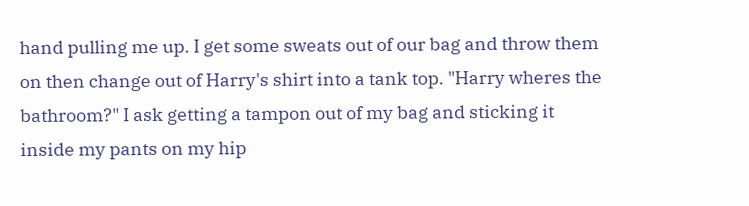hand pulling me up. I get some sweats out of our bag and throw them on then change out of Harry's shirt into a tank top. "Harry wheres the bathroom?" I ask getting a tampon out of my bag and sticking it inside my pants on my hip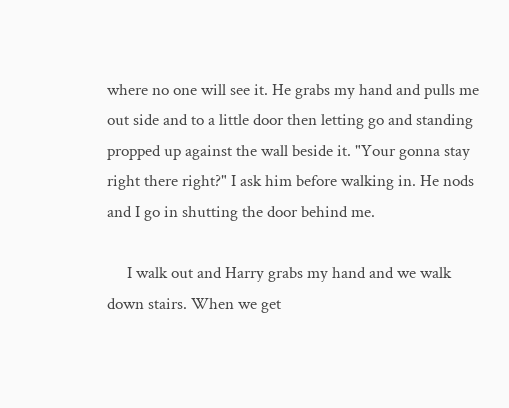where no one will see it. He grabs my hand and pulls me out side and to a little door then letting go and standing propped up against the wall beside it. "Your gonna stay right there right?" I ask him before walking in. He nods and I go in shutting the door behind me.

     I walk out and Harry grabs my hand and we walk down stairs. When we get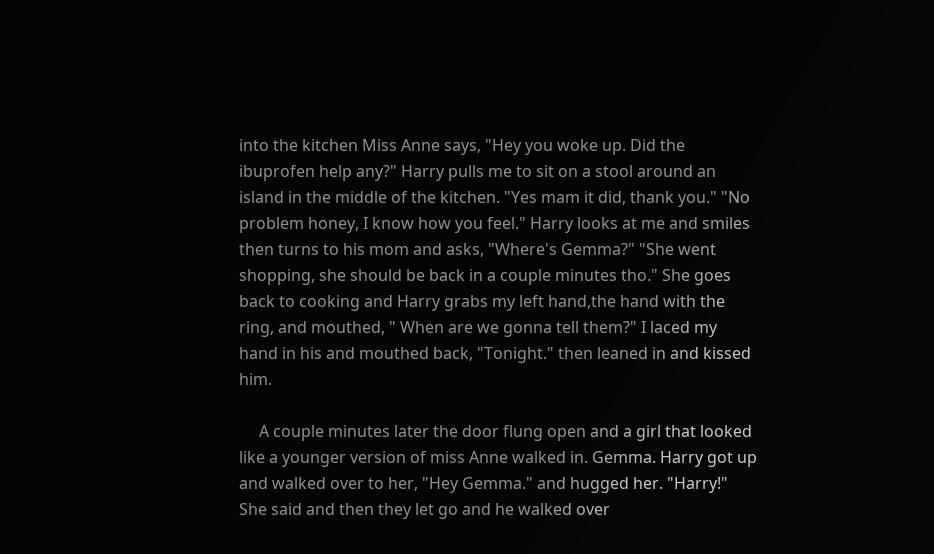into the kitchen Miss Anne says, "Hey you woke up. Did the ibuprofen help any?" Harry pulls me to sit on a stool around an island in the middle of the kitchen. "Yes mam it did, thank you." "No problem honey, I know how you feel." Harry looks at me and smiles then turns to his mom and asks, "Where's Gemma?" "She went shopping, she should be back in a couple minutes tho." She goes back to cooking and Harry grabs my left hand,the hand with the ring, and mouthed, " When are we gonna tell them?" I laced my hand in his and mouthed back, "Tonight." then leaned in and kissed him.

     A couple minutes later the door flung open and a girl that looked like a younger version of miss Anne walked in. Gemma. Harry got up and walked over to her, "Hey Gemma." and hugged her. "Harry!" She said and then they let go and he walked over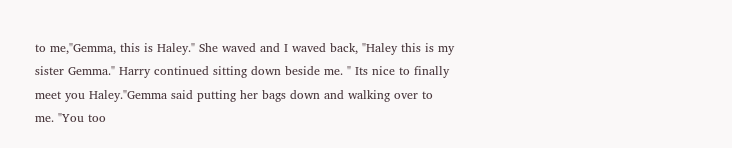to me,"Gemma, this is Haley." She waved and I waved back, "Haley this is my sister Gemma." Harry continued sitting down beside me. " Its nice to finally meet you Haley."Gemma said putting her bags down and walking over to me. "You too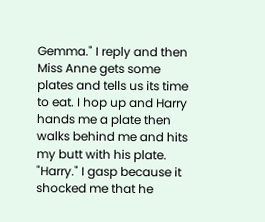Gemma." I reply and then Miss Anne gets some plates and tells us its time to eat. I hop up and Harry hands me a plate then walks behind me and hits my butt with his plate. "Harry." I gasp because it shocked me that he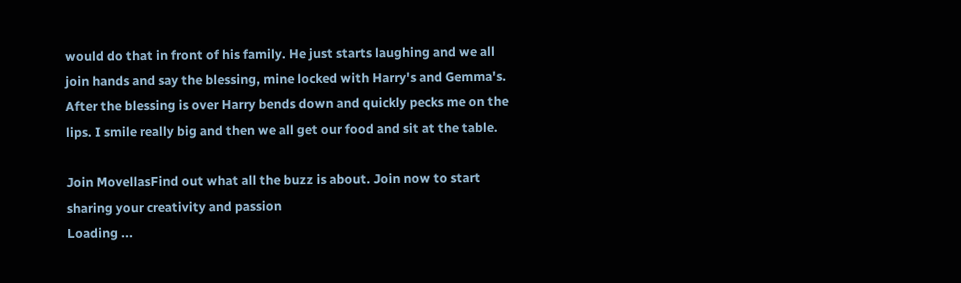would do that in front of his family. He just starts laughing and we all join hands and say the blessing, mine locked with Harry's and Gemma's. After the blessing is over Harry bends down and quickly pecks me on the lips. I smile really big and then we all get our food and sit at the table.

Join MovellasFind out what all the buzz is about. Join now to start sharing your creativity and passion
Loading ...